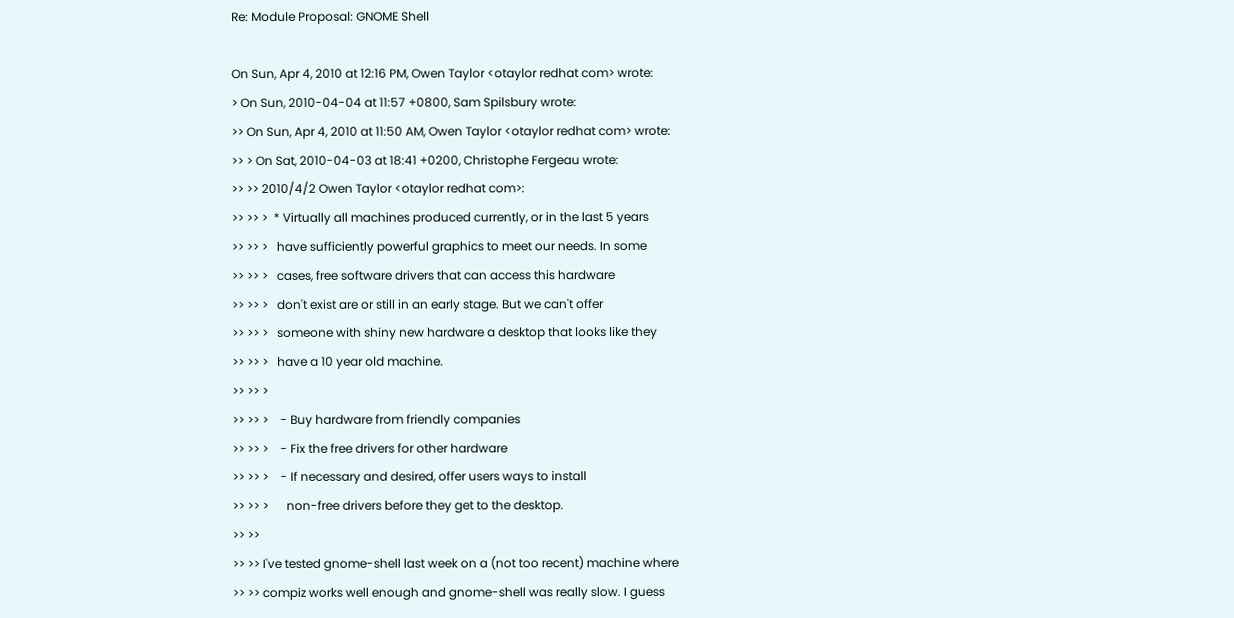Re: Module Proposal: GNOME Shell

On Sun, Apr 4, 2010 at 12:16 PM, Owen Taylor <otaylor redhat com> wrote:
> On Sun, 2010-04-04 at 11:57 +0800, Sam Spilsbury wrote:
>> On Sun, Apr 4, 2010 at 11:50 AM, Owen Taylor <otaylor redhat com> wrote:
>> > On Sat, 2010-04-03 at 18:41 +0200, Christophe Fergeau wrote:
>> >> 2010/4/2 Owen Taylor <otaylor redhat com>:
>> >> >  * Virtually all machines produced currently, or in the last 5 years
>> >> >   have sufficiently powerful graphics to meet our needs. In some
>> >> >   cases, free software drivers that can access this hardware
>> >> >   don't exist are or still in an early stage. But we can't offer
>> >> >   someone with shiny new hardware a desktop that looks like they
>> >> >   have a 10 year old machine.
>> >> >
>> >> >    - Buy hardware from friendly companies
>> >> >    - Fix the free drivers for other hardware
>> >> >    - If necessary and desired, offer users ways to install
>> >> >      non-free drivers before they get to the desktop.
>> >>
>> >> I've tested gnome-shell last week on a (not too recent) machine where
>> >> compiz works well enough and gnome-shell was really slow. I guess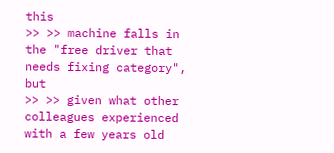this
>> >> machine falls in the "free driver that needs fixing category", but
>> >> given what other colleagues experienced with a few years old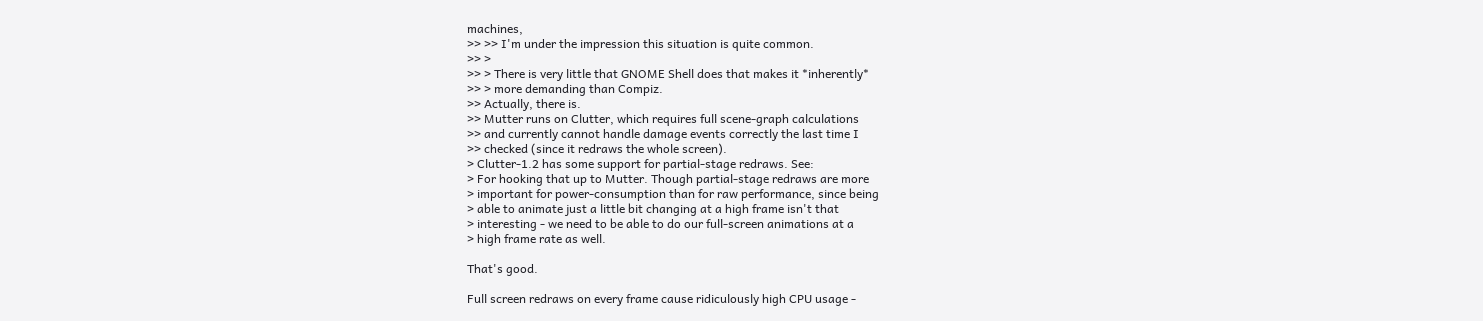machines,
>> >> I'm under the impression this situation is quite common.
>> >
>> > There is very little that GNOME Shell does that makes it *inherently*
>> > more demanding than Compiz.
>> Actually, there is.
>> Mutter runs on Clutter, which requires full scene-graph calculations
>> and currently cannot handle damage events correctly the last time I
>> checked (since it redraws the whole screen).
> Clutter-1.2 has some support for partial-stage redraws. See:
> For hooking that up to Mutter. Though partial-stage redraws are more
> important for power-consumption than for raw performance, since being
> able to animate just a little bit changing at a high frame isn't that
> interesting - we need to be able to do our full-screen animations at a
> high frame rate as well.

That's good.

Full screen redraws on every frame cause ridiculously high CPU usage -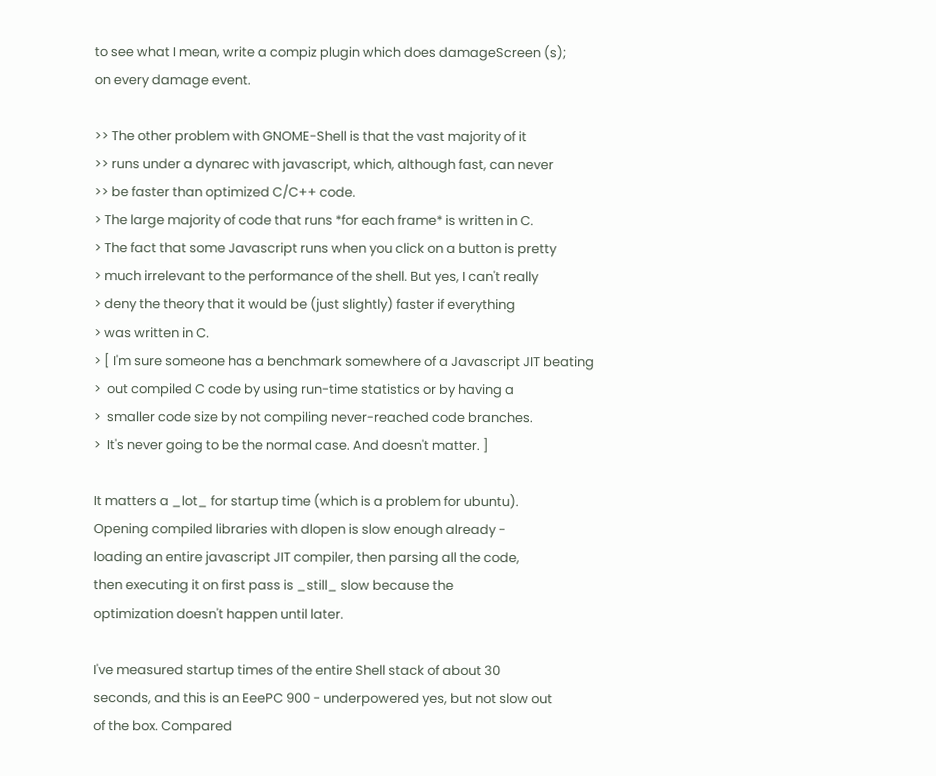to see what I mean, write a compiz plugin which does damageScreen (s);
on every damage event.

>> The other problem with GNOME-Shell is that the vast majority of it
>> runs under a dynarec with javascript, which, although fast, can never
>> be faster than optimized C/C++ code.
> The large majority of code that runs *for each frame* is written in C.
> The fact that some Javascript runs when you click on a button is pretty
> much irrelevant to the performance of the shell. But yes, I can't really
> deny the theory that it would be (just slightly) faster if everything
> was written in C.
> [ I'm sure someone has a benchmark somewhere of a Javascript JIT beating
>  out compiled C code by using run-time statistics or by having a
>  smaller code size by not compiling never-reached code branches.
>  It's never going to be the normal case. And doesn't matter. ]

It matters a _lot_ for startup time (which is a problem for ubuntu).
Opening compiled libraries with dlopen is slow enough already -
loading an entire javascript JIT compiler, then parsing all the code,
then executing it on first pass is _still_ slow because the
optimization doesn't happen until later.

I've measured startup times of the entire Shell stack of about 30
seconds, and this is an EeePC 900 - underpowered yes, but not slow out
of the box. Compared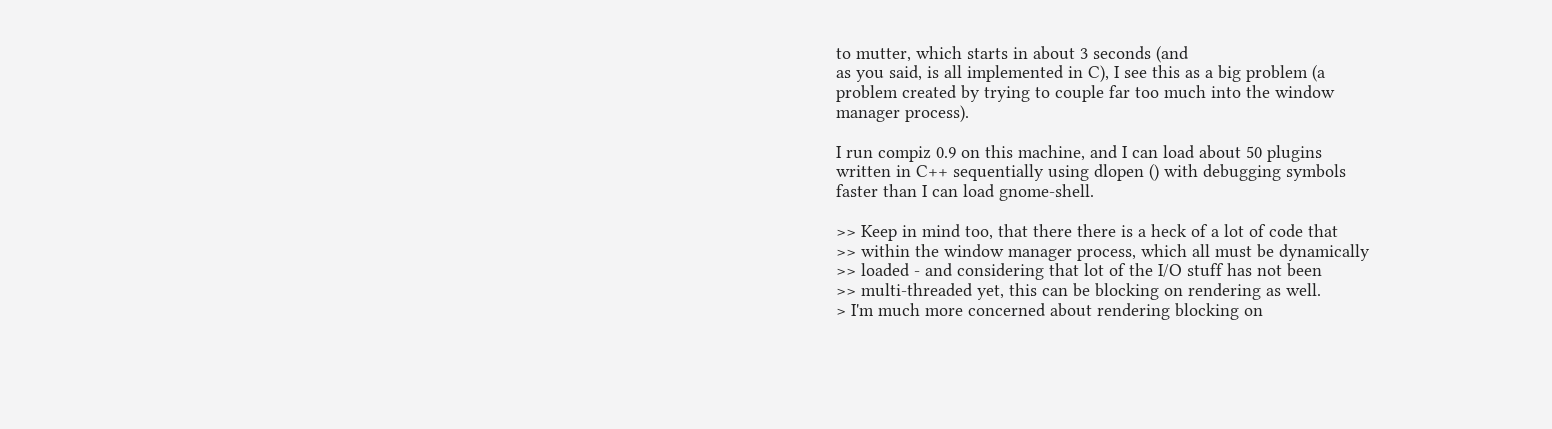to mutter, which starts in about 3 seconds (and
as you said, is all implemented in C), I see this as a big problem (a
problem created by trying to couple far too much into the window
manager process).

I run compiz 0.9 on this machine, and I can load about 50 plugins
written in C++ sequentially using dlopen () with debugging symbols
faster than I can load gnome-shell.

>> Keep in mind too, that there there is a heck of a lot of code that
>> within the window manager process, which all must be dynamically
>> loaded - and considering that lot of the I/O stuff has not been
>> multi-threaded yet, this can be blocking on rendering as well.
> I'm much more concerned about rendering blocking on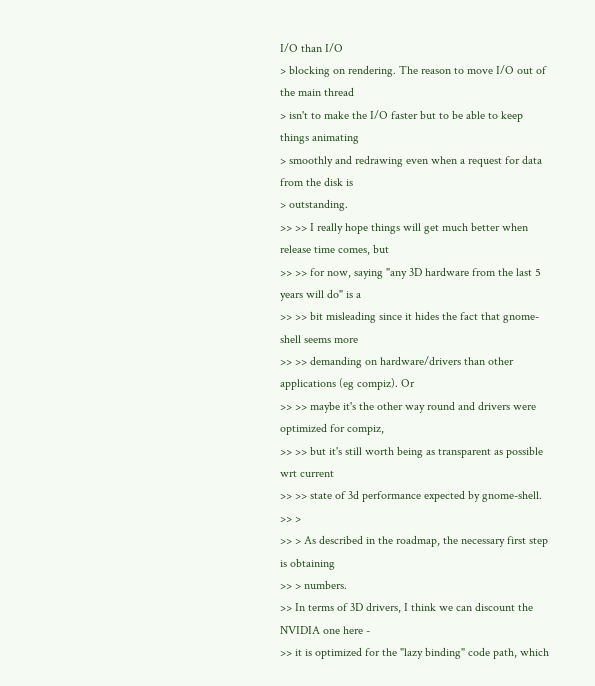I/O than I/O
> blocking on rendering. The reason to move I/O out of the main thread
> isn't to make the I/O faster but to be able to keep things animating
> smoothly and redrawing even when a request for data from the disk is
> outstanding.
>> >> I really hope things will get much better when release time comes, but
>> >> for now, saying "any 3D hardware from the last 5 years will do" is a
>> >> bit misleading since it hides the fact that gnome-shell seems more
>> >> demanding on hardware/drivers than other applications (eg compiz). Or
>> >> maybe it's the other way round and drivers were optimized for compiz,
>> >> but it's still worth being as transparent as possible wrt current
>> >> state of 3d performance expected by gnome-shell.
>> >
>> > As described in the roadmap, the necessary first step is obtaining
>> > numbers.
>> In terms of 3D drivers, I think we can discount the NVIDIA one here -
>> it is optimized for the "lazy binding" code path, which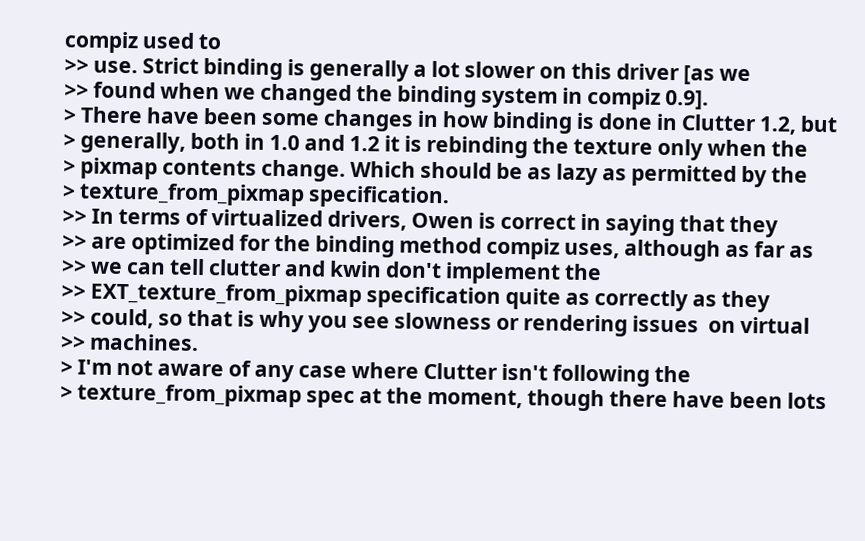compiz used to
>> use. Strict binding is generally a lot slower on this driver [as we
>> found when we changed the binding system in compiz 0.9].
> There have been some changes in how binding is done in Clutter 1.2, but
> generally, both in 1.0 and 1.2 it is rebinding the texture only when the
> pixmap contents change. Which should be as lazy as permitted by the
> texture_from_pixmap specification.
>> In terms of virtualized drivers, Owen is correct in saying that they
>> are optimized for the binding method compiz uses, although as far as
>> we can tell clutter and kwin don't implement the
>> EXT_texture_from_pixmap specification quite as correctly as they
>> could, so that is why you see slowness or rendering issues  on virtual
>> machines.
> I'm not aware of any case where Clutter isn't following the
> texture_from_pixmap spec at the moment, though there have been lots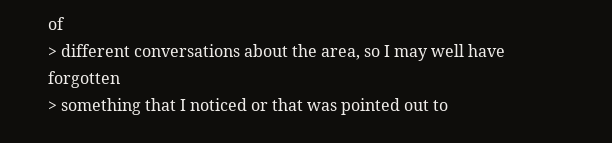of
> different conversations about the area, so I may well have forgotten
> something that I noticed or that was pointed out to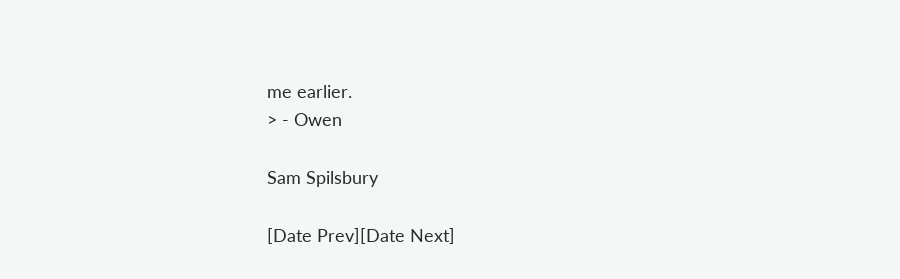me earlier.
> - Owen

Sam Spilsbury

[Date Prev][Date Next]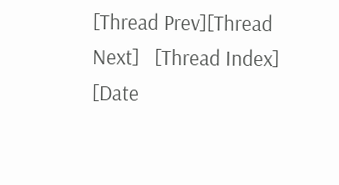[Thread Prev][Thread Next]   [Thread Index] [Date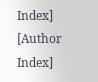Index] [Author Index]